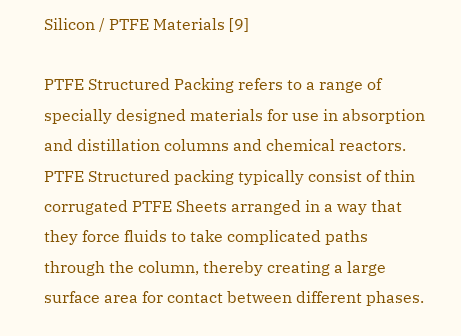Silicon / PTFE Materials [9]

PTFE Structured Packing refers to a range of specially designed materials for use in absorption and distillation columns and chemical reactors. PTFE Structured packing typically consist of thin corrugated PTFE Sheets arranged in a way that they force fluids to take complicated paths through the column, thereby creating a large surface area for contact between different phases.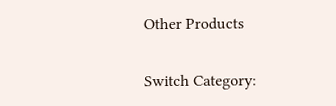Other Products

Switch Category: